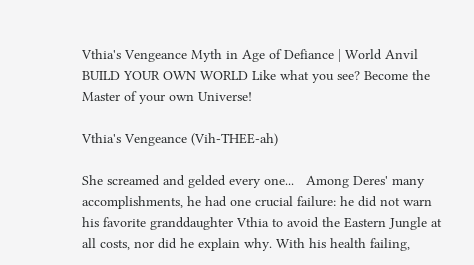Vthia's Vengeance Myth in Age of Defiance | World Anvil
BUILD YOUR OWN WORLD Like what you see? Become the Master of your own Universe!

Vthia's Vengeance (Vih-THEE-ah)

She screamed and gelded every one...   Among Deres' many accomplishments, he had one crucial failure: he did not warn his favorite granddaughter Vthia to avoid the Eastern Jungle at all costs, nor did he explain why. With his health failing,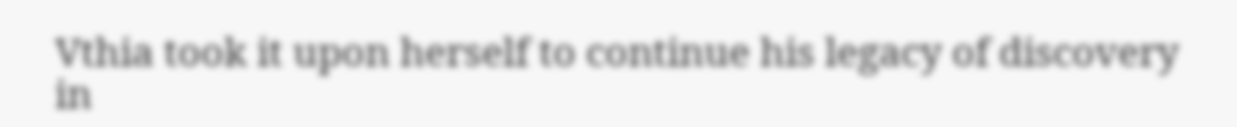Vthia took it upon herself to continue his legacy of discovery in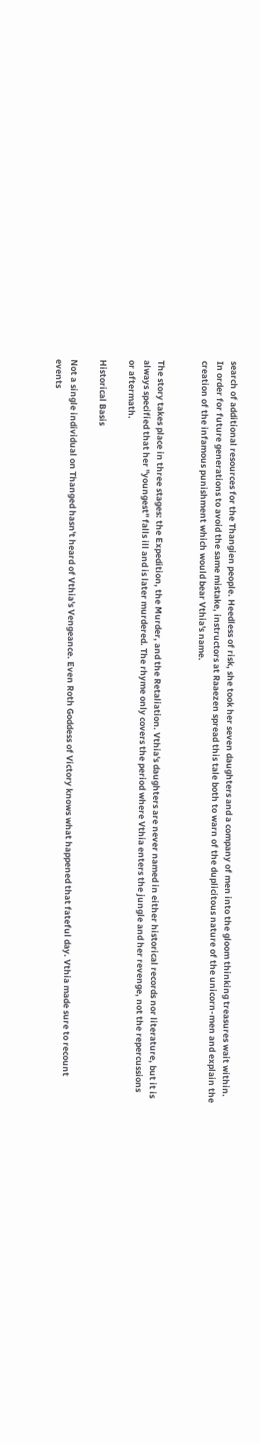search of additional resources for the Thangien people. Heedless of risk, she took her seven daughters and a company of men into the gloom thinking treasures wait within. In order for future generations to avoid the same mistake, instructors at Raaezen spread this tale both to warn of the duplicitous nature of the unicorn-men and explain the creation of the infamous punishment which would bear Vthia's name.


The story takes place in three stages: the Expedition, the Murder, and the Retaliation. Vthia's daughters are never named in either historical records nor literature, but it is always specified that her "youngest" falls ill and is later murdered. The rhyme only covers the period where Vthia enters the jungle and her revenge, not the repercussions or aftermath.

Historical Basis

Not a single individual on Thanged hasn't heard of Vthia's Vengeance. Even Roth Goddess of Victory knows what happened that fateful day. Vthia made sure to recount events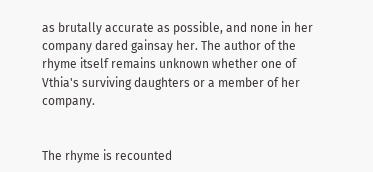as brutally accurate as possible, and none in her company dared gainsay her. The author of the rhyme itself remains unknown whether one of Vthia's surviving daughters or a member of her company.


The rhyme is recounted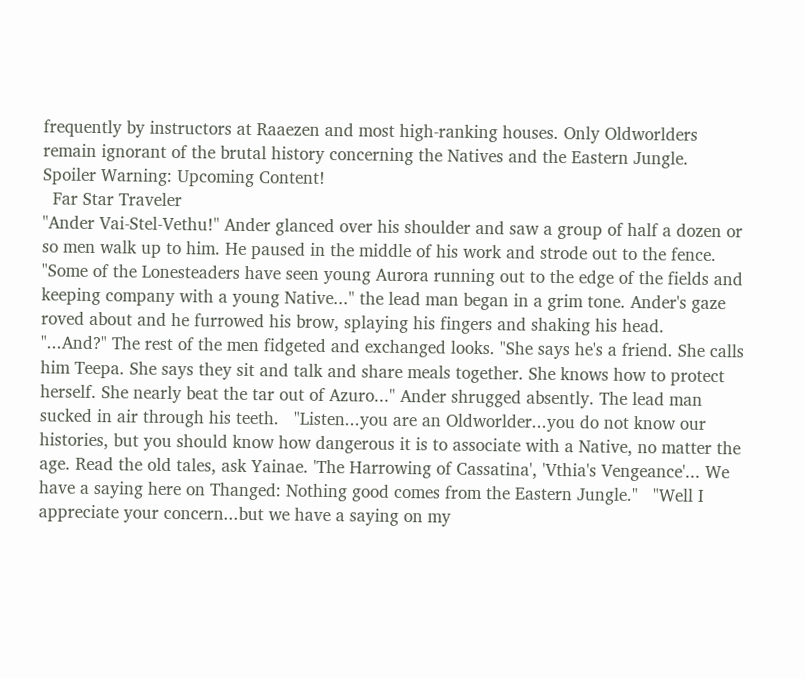frequently by instructors at Raaezen and most high-ranking houses. Only Oldworlders remain ignorant of the brutal history concerning the Natives and the Eastern Jungle.
Spoiler Warning: Upcoming Content!
  Far Star Traveler
"Ander Vai-Stel-Vethu!" Ander glanced over his shoulder and saw a group of half a dozen or so men walk up to him. He paused in the middle of his work and strode out to the fence. "Some of the Lonesteaders have seen young Aurora running out to the edge of the fields and keeping company with a young Native..." the lead man began in a grim tone. Ander's gaze roved about and he furrowed his brow, splaying his fingers and shaking his head.   "...And?" The rest of the men fidgeted and exchanged looks. "She says he's a friend. She calls him Teepa. She says they sit and talk and share meals together. She knows how to protect herself. She nearly beat the tar out of Azuro..." Ander shrugged absently. The lead man sucked in air through his teeth.   "Listen...you are an Oldworlder...you do not know our histories, but you should know how dangerous it is to associate with a Native, no matter the age. Read the old tales, ask Yainae. 'The Harrowing of Cassatina', 'Vthia's Vengeance'... We have a saying here on Thanged: Nothing good comes from the Eastern Jungle."   "Well I appreciate your concern...but we have a saying on my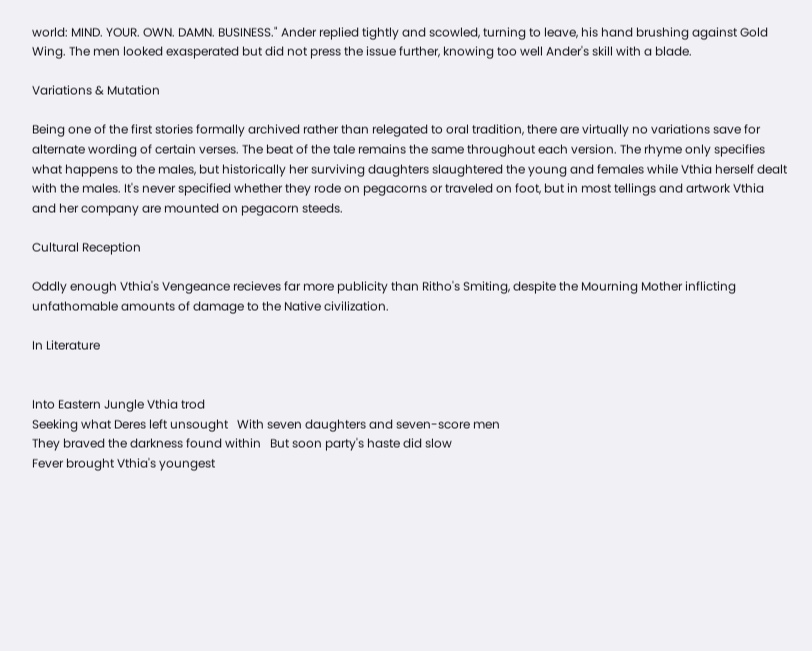world: MIND. YOUR. OWN. DAMN. BUSINESS." Ander replied tightly and scowled, turning to leave, his hand brushing against Gold Wing. The men looked exasperated but did not press the issue further, knowing too well Ander's skill with a blade.

Variations & Mutation

Being one of the first stories formally archived rather than relegated to oral tradition, there are virtually no variations save for alternate wording of certain verses. The beat of the tale remains the same throughout each version. The rhyme only specifies what happens to the males, but historically her surviving daughters slaughtered the young and females while Vthia herself dealt with the males. It's never specified whether they rode on pegacorns or traveled on foot, but in most tellings and artwork Vthia and her company are mounted on pegacorn steeds.

Cultural Reception

Oddly enough Vthia's Vengeance recieves far more publicity than Ritho's Smiting, despite the Mourning Mother inflicting unfathomable amounts of damage to the Native civilization.

In Literature


Into Eastern Jungle Vthia trod
Seeking what Deres left unsought   With seven daughters and seven-score men
They braved the darkness found within   But soon party's haste did slow
Fever brought Vthia's youngest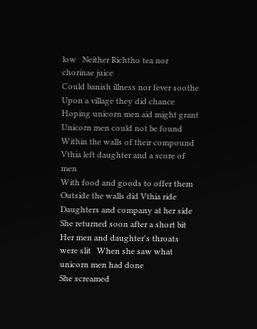low   Neither Richtho tea nor chorinae juice
Could banish illness nor fever soothe   Upon a village they did chance
Hoping unicorn men aid might grant   Unicorn men could not be found
Within the walls of their compound   Vthia left daughter and a score of men
With food and goods to offer them   Outside the walls did Vthia ride
Daughters and company at her side   She returned soon after a short bit
Her men and daughter's throats were slit   When she saw what unicorn men had done
She screamed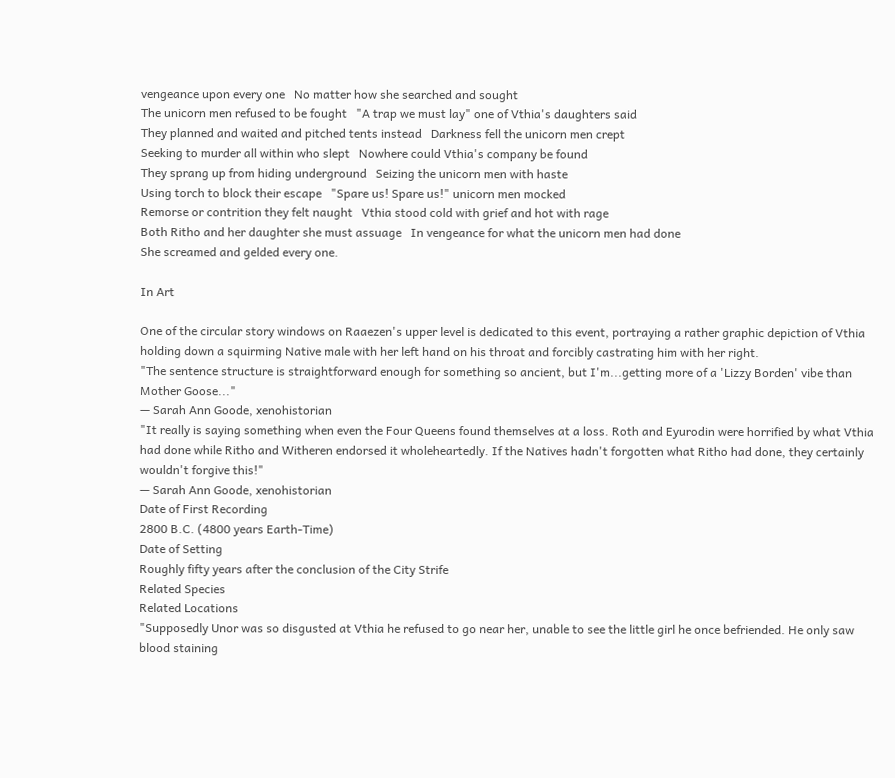vengeance upon every one   No matter how she searched and sought
The unicorn men refused to be fought   "A trap we must lay" one of Vthia's daughters said
They planned and waited and pitched tents instead   Darkness fell the unicorn men crept
Seeking to murder all within who slept   Nowhere could Vthia's company be found
They sprang up from hiding underground   Seizing the unicorn men with haste
Using torch to block their escape   "Spare us! Spare us!" unicorn men mocked
Remorse or contrition they felt naught   Vthia stood cold with grief and hot with rage
Both Ritho and her daughter she must assuage   In vengeance for what the unicorn men had done
She screamed and gelded every one.

In Art

One of the circular story windows on Raaezen's upper level is dedicated to this event, portraying a rather graphic depiction of Vthia holding down a squirming Native male with her left hand on his throat and forcibly castrating him with her right.
"The sentence structure is straightforward enough for something so ancient, but I'm...getting more of a 'Lizzy Borden' vibe than Mother Goose..."
— Sarah Ann Goode, xenohistorian
"It really is saying something when even the Four Queens found themselves at a loss. Roth and Eyurodin were horrified by what Vthia had done while Ritho and Witheren endorsed it wholeheartedly. If the Natives hadn't forgotten what Ritho had done, they certainly wouldn't forgive this!"
— Sarah Ann Goode, xenohistorian
Date of First Recording
2800 B.C. (4800 years Earth-Time)
Date of Setting
Roughly fifty years after the conclusion of the City Strife
Related Species
Related Locations
"Supposedly Unor was so disgusted at Vthia he refused to go near her, unable to see the little girl he once befriended. He only saw blood staining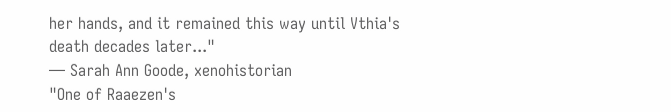her hands, and it remained this way until Vthia's death decades later..."
— Sarah Ann Goode, xenohistorian
"One of Raaezen's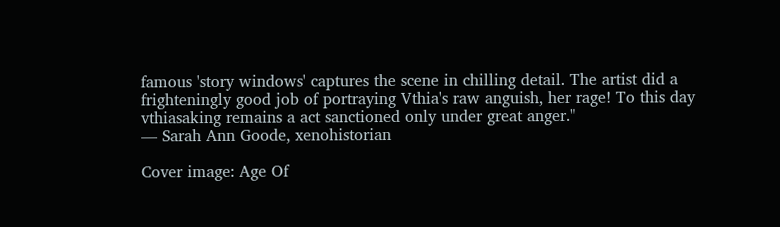famous 'story windows' captures the scene in chilling detail. The artist did a frighteningly good job of portraying Vthia's raw anguish, her rage! To this day vthiasaking remains a act sanctioned only under great anger."
— Sarah Ann Goode, xenohistorian

Cover image: Age Of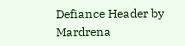Defiance Header by Mardrena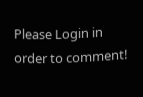Please Login in order to comment!